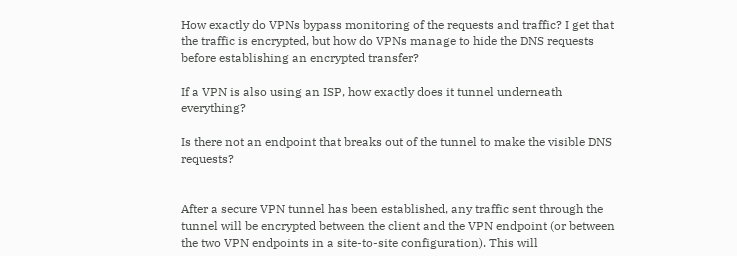How exactly do VPNs bypass monitoring of the requests and traffic? I get that the traffic is encrypted, but how do VPNs manage to hide the DNS requests before establishing an encrypted transfer?

If a VPN is also using an ISP, how exactly does it tunnel underneath everything?

Is there not an endpoint that breaks out of the tunnel to make the visible DNS requests?


After a secure VPN tunnel has been established, any traffic sent through the tunnel will be encrypted between the client and the VPN endpoint (or between the two VPN endpoints in a site-to-site configuration). This will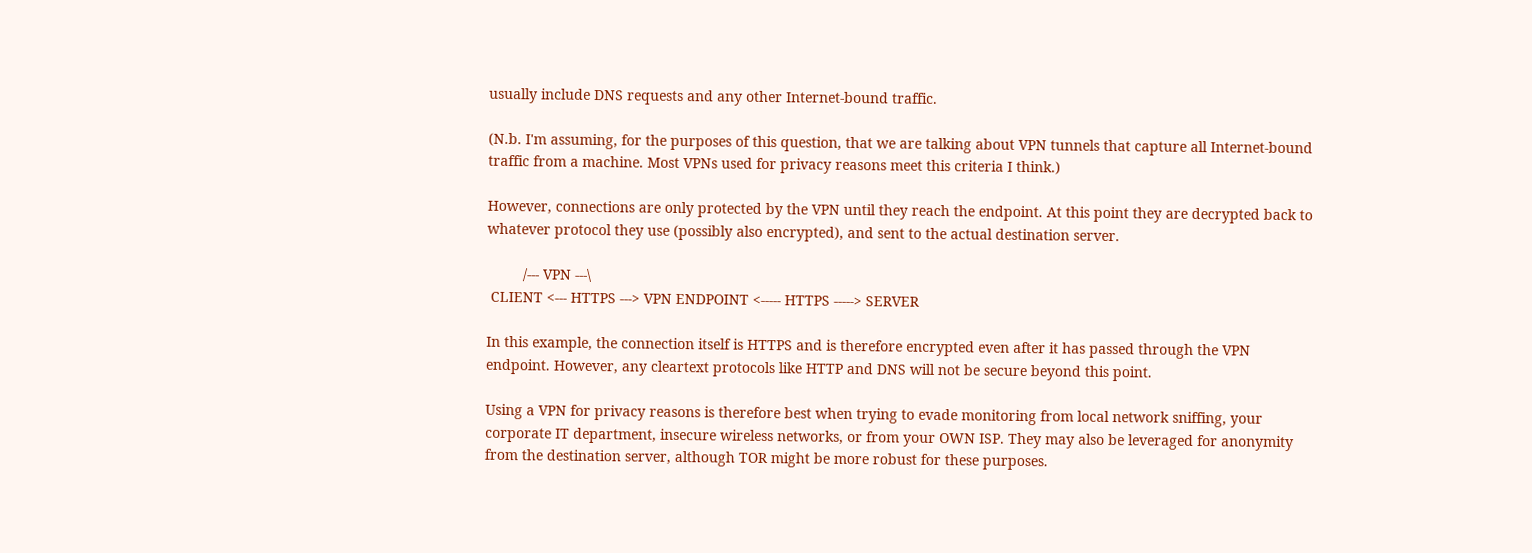usually include DNS requests and any other Internet-bound traffic.

(N.b. I'm assuming, for the purposes of this question, that we are talking about VPN tunnels that capture all Internet-bound traffic from a machine. Most VPNs used for privacy reasons meet this criteria I think.)

However, connections are only protected by the VPN until they reach the endpoint. At this point they are decrypted back to whatever protocol they use (possibly also encrypted), and sent to the actual destination server.

         /--- VPN ---\
 CLIENT <--- HTTPS ---> VPN ENDPOINT <----- HTTPS -----> SERVER

In this example, the connection itself is HTTPS and is therefore encrypted even after it has passed through the VPN endpoint. However, any cleartext protocols like HTTP and DNS will not be secure beyond this point.

Using a VPN for privacy reasons is therefore best when trying to evade monitoring from local network sniffing, your corporate IT department, insecure wireless networks, or from your OWN ISP. They may also be leveraged for anonymity from the destination server, although TOR might be more robust for these purposes.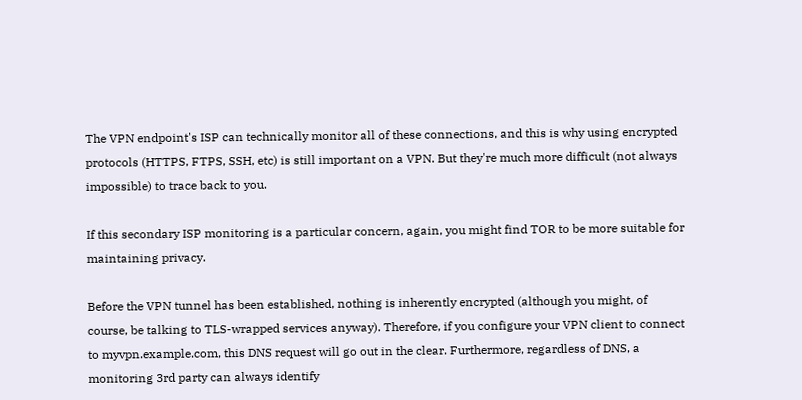The VPN endpoint's ISP can technically monitor all of these connections, and this is why using encrypted protocols (HTTPS, FTPS, SSH, etc) is still important on a VPN. But they're much more difficult (not always impossible) to trace back to you.

If this secondary ISP monitoring is a particular concern, again, you might find TOR to be more suitable for maintaining privacy.

Before the VPN tunnel has been established, nothing is inherently encrypted (although you might, of course, be talking to TLS-wrapped services anyway). Therefore, if you configure your VPN client to connect to myvpn.example.com, this DNS request will go out in the clear. Furthermore, regardless of DNS, a monitoring 3rd party can always identify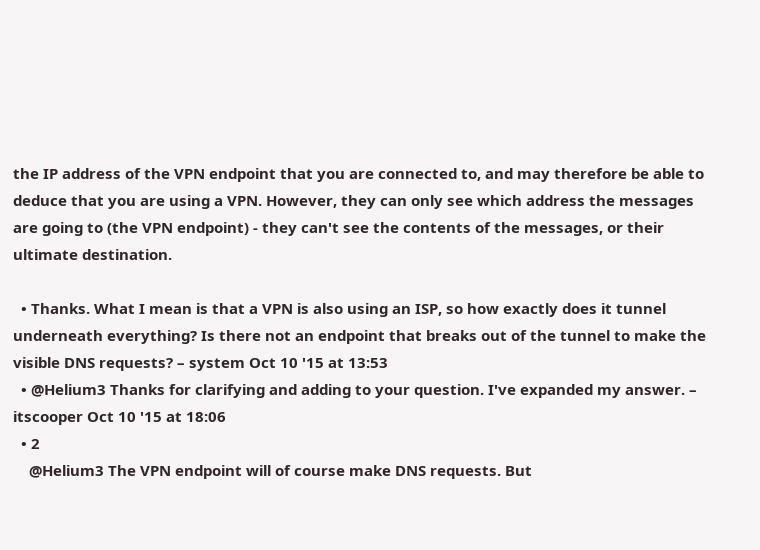the IP address of the VPN endpoint that you are connected to, and may therefore be able to deduce that you are using a VPN. However, they can only see which address the messages are going to (the VPN endpoint) - they can't see the contents of the messages, or their ultimate destination.

  • Thanks. What I mean is that a VPN is also using an ISP, so how exactly does it tunnel underneath everything? Is there not an endpoint that breaks out of the tunnel to make the visible DNS requests? – system Oct 10 '15 at 13:53
  • @Helium3 Thanks for clarifying and adding to your question. I've expanded my answer. – itscooper Oct 10 '15 at 18:06
  • 2
    @Helium3 The VPN endpoint will of course make DNS requests. But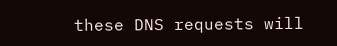these DNS requests will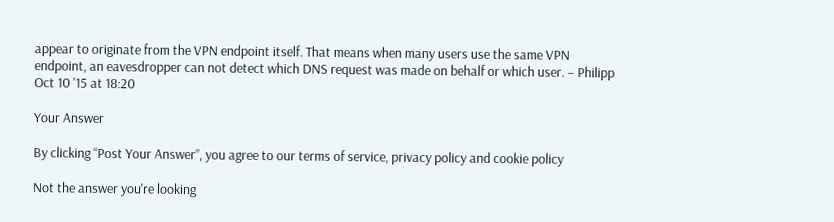appear to originate from the VPN endpoint itself. That means when many users use the same VPN endpoint, an eavesdropper can not detect which DNS request was made on behalf or which user. – Philipp Oct 10 '15 at 18:20

Your Answer

By clicking “Post Your Answer”, you agree to our terms of service, privacy policy and cookie policy

Not the answer you're looking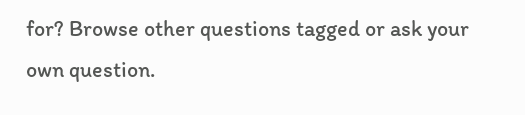for? Browse other questions tagged or ask your own question.